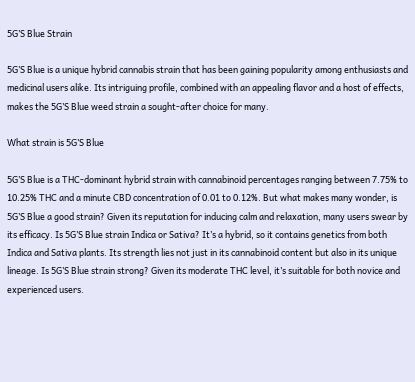5G’S Blue Strain

5G’S Blue is a unique hybrid cannabis strain that has been gaining popularity among enthusiasts and medicinal users alike. Its intriguing profile, combined with an appealing flavor and a host of effects, makes the 5G’S Blue weed strain a sought-after choice for many.

What strain is 5G’S Blue

5G’S Blue is a THC-dominant hybrid strain with cannabinoid percentages ranging between 7.75% to 10.25% THC and a minute CBD concentration of 0.01 to 0.12%. But what makes many wonder, is 5G’S Blue a good strain? Given its reputation for inducing calm and relaxation, many users swear by its efficacy. Is 5G’S Blue strain Indica or Sativa? It’s a hybrid, so it contains genetics from both Indica and Sativa plants. Its strength lies not just in its cannabinoid content but also in its unique lineage. Is 5G’S Blue strain strong? Given its moderate THC level, it’s suitable for both novice and experienced users.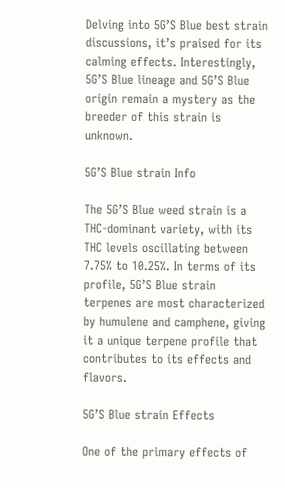Delving into 5G’S Blue best strain discussions, it’s praised for its calming effects. Interestingly, 5G’S Blue lineage and 5G’S Blue origin remain a mystery as the breeder of this strain is unknown.

5G’S Blue strain Info

The 5G’S Blue weed strain is a THC-dominant variety, with its THC levels oscillating between 7.75% to 10.25%. In terms of its profile, 5G’S Blue strain terpenes are most characterized by humulene and camphene, giving it a unique terpene profile that contributes to its effects and flavors.

5G’S Blue strain Effects

One of the primary effects of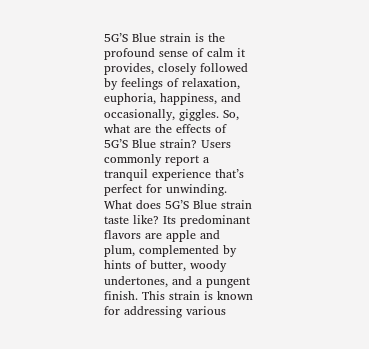5G’S Blue strain is the profound sense of calm it provides, closely followed by feelings of relaxation, euphoria, happiness, and occasionally, giggles. So, what are the effects of 5G’S Blue strain? Users commonly report a tranquil experience that’s perfect for unwinding. What does 5G’S Blue strain taste like? Its predominant flavors are apple and plum, complemented by hints of butter, woody undertones, and a pungent finish. This strain is known for addressing various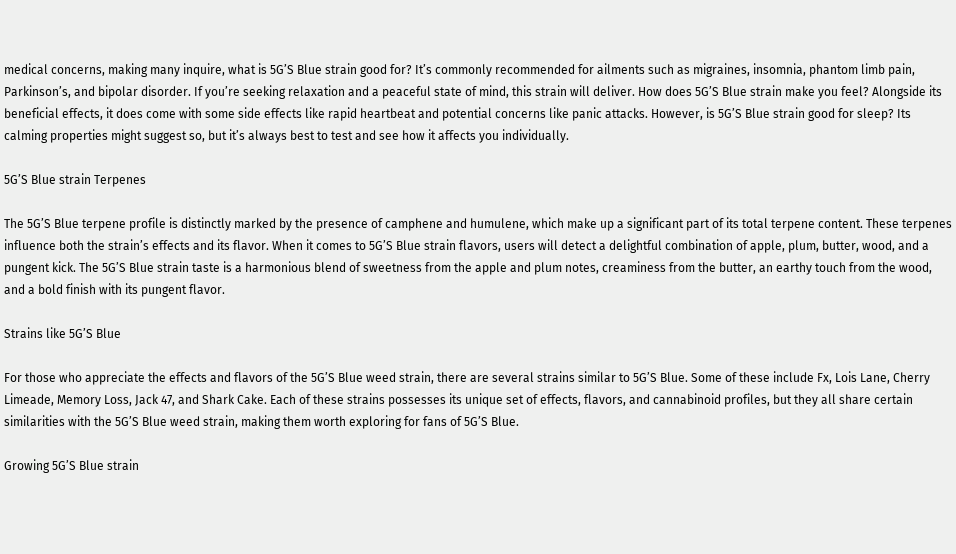medical concerns, making many inquire, what is 5G’S Blue strain good for? It’s commonly recommended for ailments such as migraines, insomnia, phantom limb pain, Parkinson’s, and bipolar disorder. If you’re seeking relaxation and a peaceful state of mind, this strain will deliver. How does 5G’S Blue strain make you feel? Alongside its beneficial effects, it does come with some side effects like rapid heartbeat and potential concerns like panic attacks. However, is 5G’S Blue strain good for sleep? Its calming properties might suggest so, but it’s always best to test and see how it affects you individually.

5G’S Blue strain Terpenes

The 5G’S Blue terpene profile is distinctly marked by the presence of camphene and humulene, which make up a significant part of its total terpene content. These terpenes influence both the strain’s effects and its flavor. When it comes to 5G’S Blue strain flavors, users will detect a delightful combination of apple, plum, butter, wood, and a pungent kick. The 5G’S Blue strain taste is a harmonious blend of sweetness from the apple and plum notes, creaminess from the butter, an earthy touch from the wood, and a bold finish with its pungent flavor.

Strains like 5G’S Blue

For those who appreciate the effects and flavors of the 5G’S Blue weed strain, there are several strains similar to 5G’S Blue. Some of these include Fx, Lois Lane, Cherry Limeade, Memory Loss, Jack 47, and Shark Cake. Each of these strains possesses its unique set of effects, flavors, and cannabinoid profiles, but they all share certain similarities with the 5G’S Blue weed strain, making them worth exploring for fans of 5G’S Blue.

Growing 5G’S Blue strain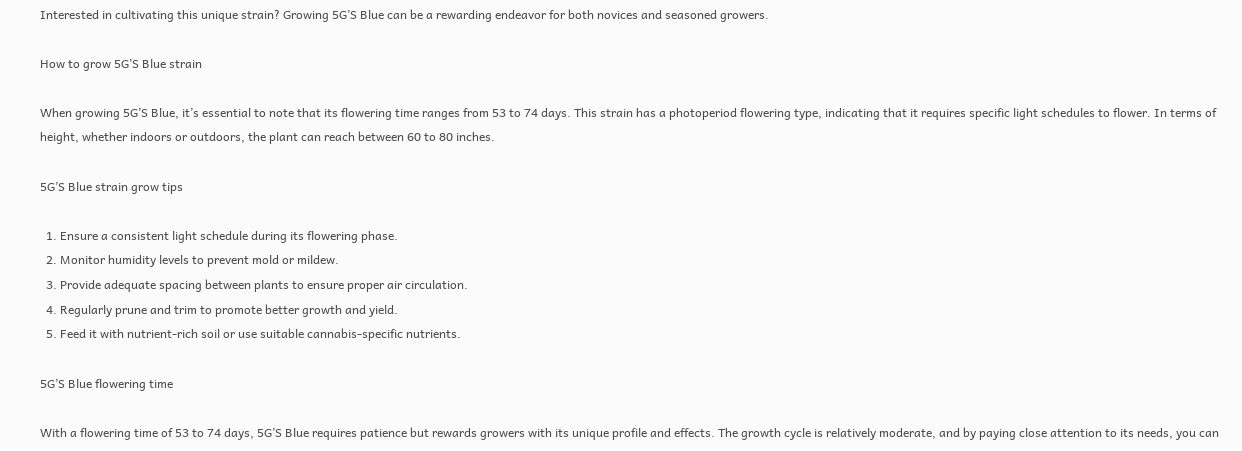Interested in cultivating this unique strain? Growing 5G’S Blue can be a rewarding endeavor for both novices and seasoned growers.

How to grow 5G’S Blue strain

When growing 5G’S Blue, it’s essential to note that its flowering time ranges from 53 to 74 days. This strain has a photoperiod flowering type, indicating that it requires specific light schedules to flower. In terms of height, whether indoors or outdoors, the plant can reach between 60 to 80 inches.

5G’S Blue strain grow tips

  1. Ensure a consistent light schedule during its flowering phase.
  2. Monitor humidity levels to prevent mold or mildew.
  3. Provide adequate spacing between plants to ensure proper air circulation.
  4. Regularly prune and trim to promote better growth and yield.
  5. Feed it with nutrient-rich soil or use suitable cannabis-specific nutrients.

5G’S Blue flowering time

With a flowering time of 53 to 74 days, 5G’S Blue requires patience but rewards growers with its unique profile and effects. The growth cycle is relatively moderate, and by paying close attention to its needs, you can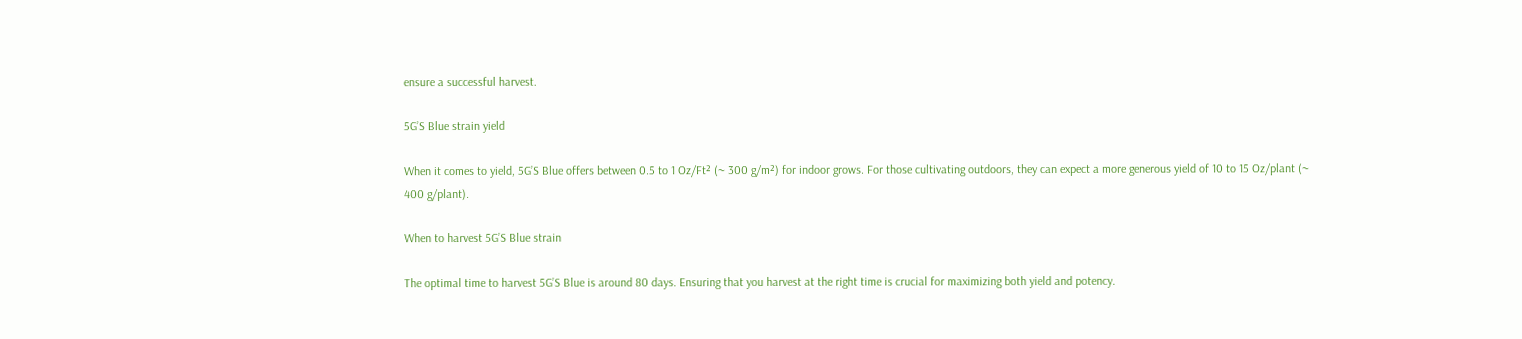ensure a successful harvest.

5G’S Blue strain yield

When it comes to yield, 5G’S Blue offers between 0.5 to 1 Oz/Ft² (~ 300 g/m²) for indoor grows. For those cultivating outdoors, they can expect a more generous yield of 10 to 15 Oz/plant (~ 400 g/plant).

When to harvest 5G’S Blue strain

The optimal time to harvest 5G’S Blue is around 80 days. Ensuring that you harvest at the right time is crucial for maximizing both yield and potency.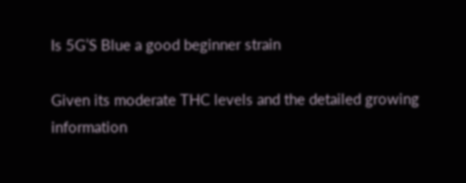Is 5G’S Blue a good beginner strain

Given its moderate THC levels and the detailed growing information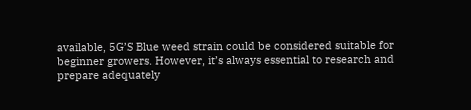available, 5G’S Blue weed strain could be considered suitable for beginner growers. However, it’s always essential to research and prepare adequately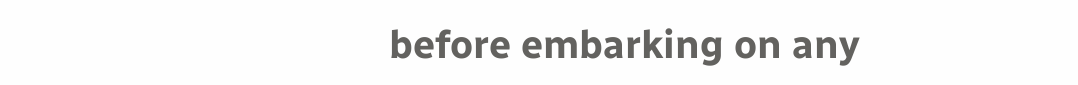before embarking on any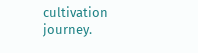cultivation journey.